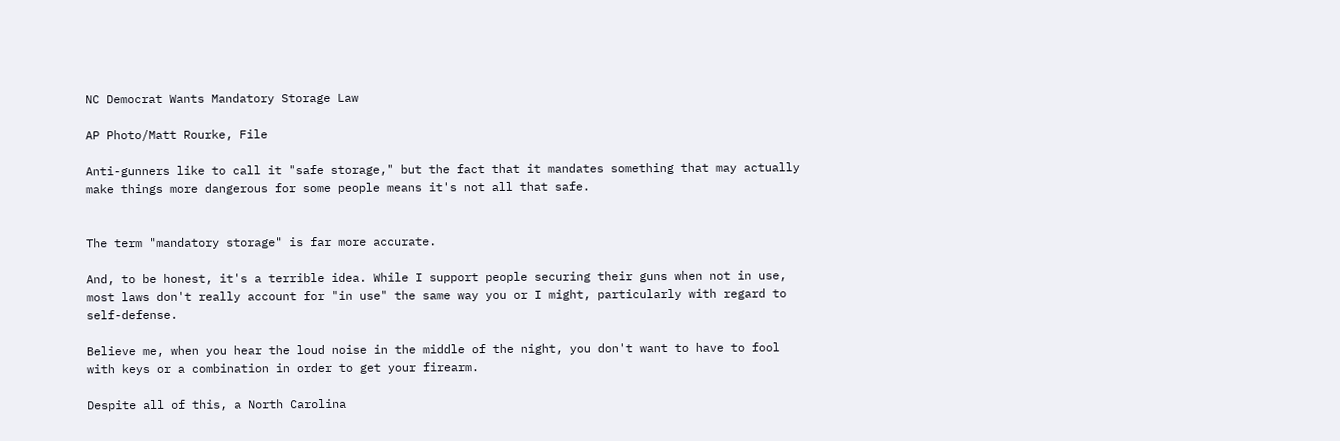NC Democrat Wants Mandatory Storage Law

AP Photo/Matt Rourke, File

Anti-gunners like to call it "safe storage," but the fact that it mandates something that may actually make things more dangerous for some people means it's not all that safe.


The term "mandatory storage" is far more accurate.

And, to be honest, it's a terrible idea. While I support people securing their guns when not in use, most laws don't really account for "in use" the same way you or I might, particularly with regard to self-defense.

Believe me, when you hear the loud noise in the middle of the night, you don't want to have to fool with keys or a combination in order to get your firearm.

Despite all of this, a North Carolina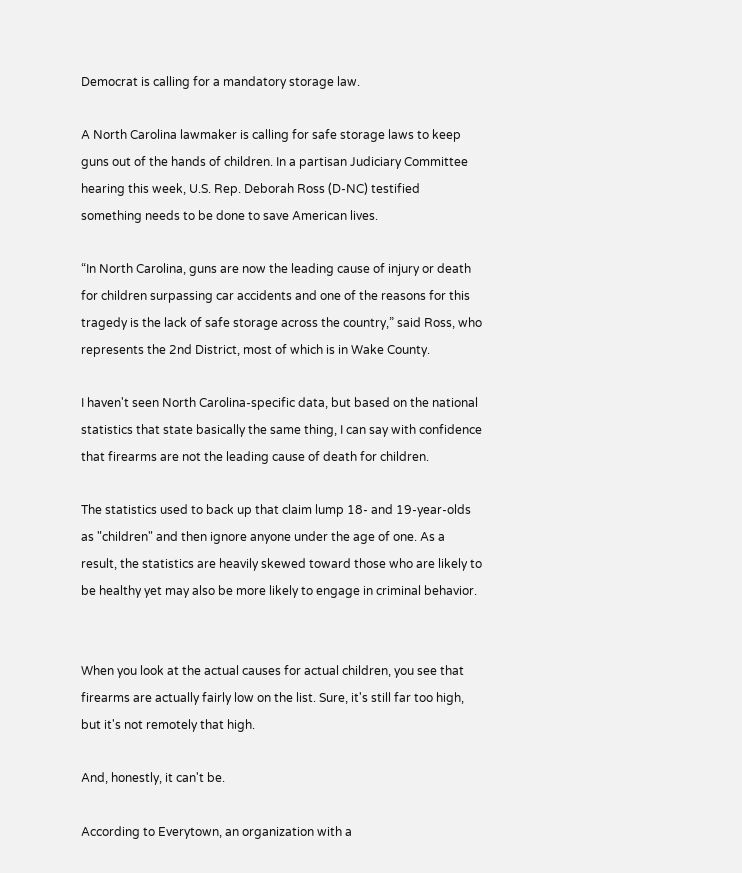Democrat is calling for a mandatory storage law.

A North Carolina lawmaker is calling for safe storage laws to keep guns out of the hands of children. In a partisan Judiciary Committee hearing this week, U.S. Rep. Deborah Ross (D-NC) testified something needs to be done to save American lives.

“In North Carolina, guns are now the leading cause of injury or death for children surpassing car accidents and one of the reasons for this tragedy is the lack of safe storage across the country,” said Ross, who represents the 2nd District, most of which is in Wake County.

I haven't seen North Carolina-specific data, but based on the national statistics that state basically the same thing, I can say with confidence that firearms are not the leading cause of death for children.

The statistics used to back up that claim lump 18- and 19-year-olds as "children" and then ignore anyone under the age of one. As a result, the statistics are heavily skewed toward those who are likely to be healthy yet may also be more likely to engage in criminal behavior.


When you look at the actual causes for actual children, you see that firearms are actually fairly low on the list. Sure, it's still far too high, but it's not remotely that high.

And, honestly, it can't be.

According to Everytown, an organization with a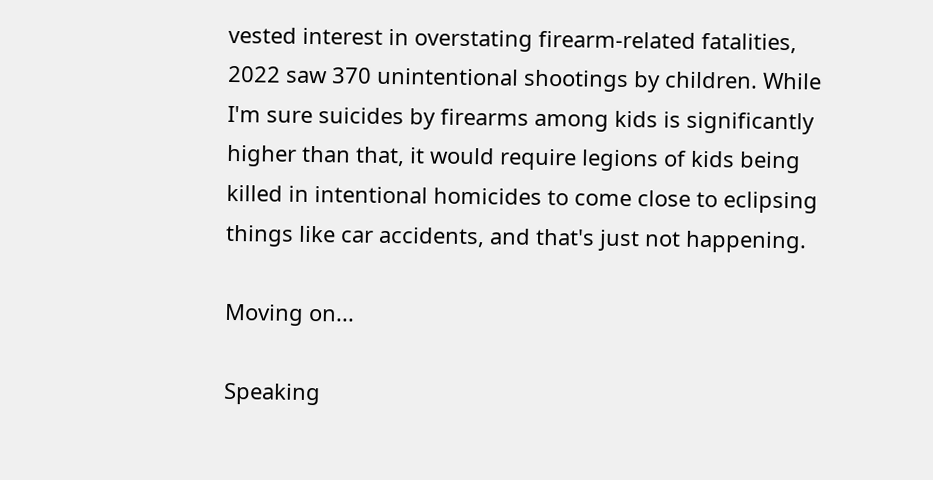vested interest in overstating firearm-related fatalities, 2022 saw 370 unintentional shootings by children. While I'm sure suicides by firearms among kids is significantly higher than that, it would require legions of kids being killed in intentional homicides to come close to eclipsing things like car accidents, and that's just not happening.

Moving on...

Speaking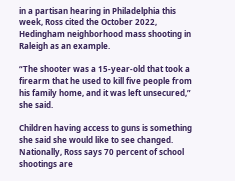in a partisan hearing in Philadelphia this week, Ross cited the October 2022, Hedingham neighborhood mass shooting in Raleigh as an example.

“The shooter was a 15-year-old that took a firearm that he used to kill five people from his family home, and it was left unsecured,” she said.

Children having access to guns is something she said she would like to see changed. Nationally, Ross says 70 percent of school shootings are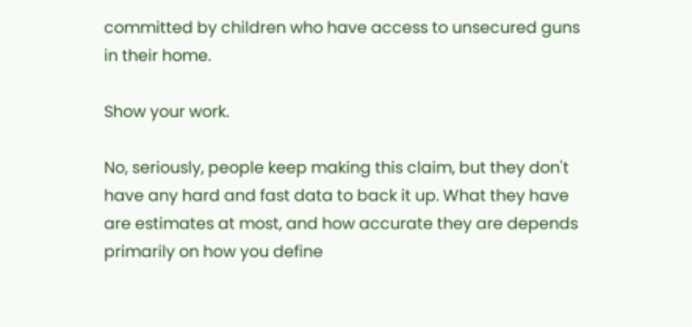committed by children who have access to unsecured guns in their home.

Show your work.

No, seriously, people keep making this claim, but they don't have any hard and fast data to back it up. What they have are estimates at most, and how accurate they are depends primarily on how you define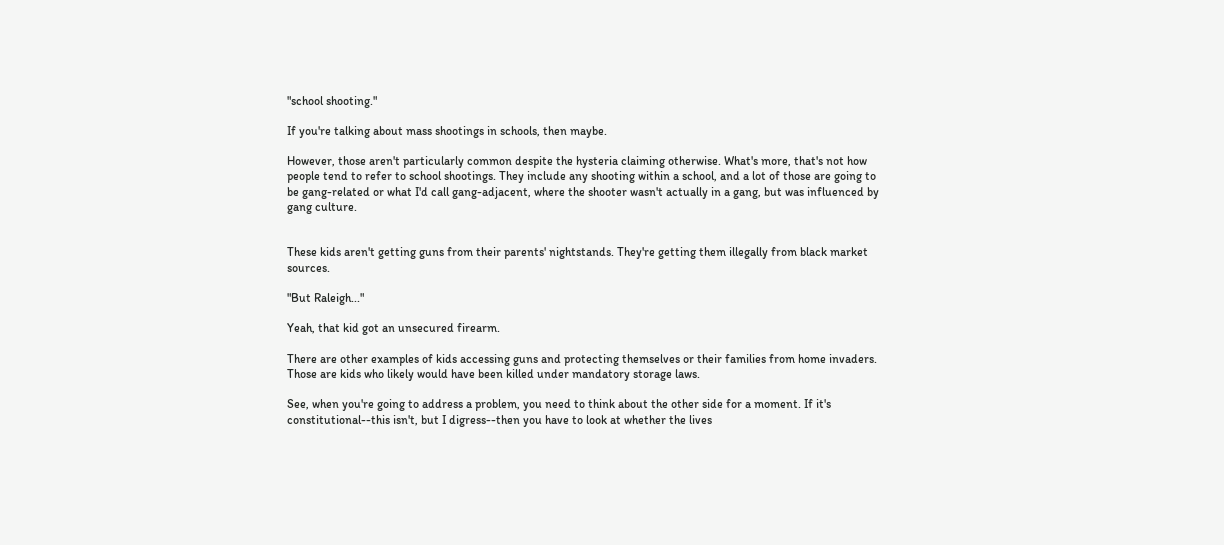"school shooting."

If you're talking about mass shootings in schools, then maybe.

However, those aren't particularly common despite the hysteria claiming otherwise. What's more, that's not how people tend to refer to school shootings. They include any shooting within a school, and a lot of those are going to be gang-related or what I'd call gang-adjacent, where the shooter wasn't actually in a gang, but was influenced by gang culture.


These kids aren't getting guns from their parents' nightstands. They're getting them illegally from black market sources.

"But Raleigh..."

Yeah, that kid got an unsecured firearm.

There are other examples of kids accessing guns and protecting themselves or their families from home invaders. Those are kids who likely would have been killed under mandatory storage laws.

See, when you're going to address a problem, you need to think about the other side for a moment. If it's constitutional--this isn't, but I digress--then you have to look at whether the lives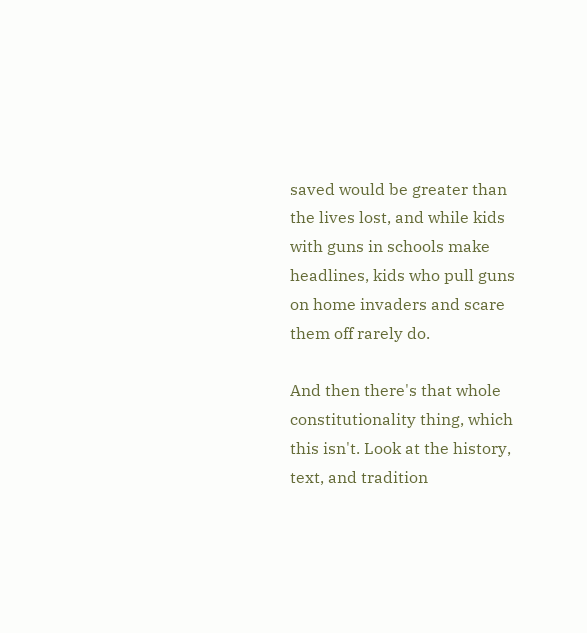saved would be greater than the lives lost, and while kids with guns in schools make headlines, kids who pull guns on home invaders and scare them off rarely do.

And then there's that whole constitutionality thing, which this isn't. Look at the history, text, and tradition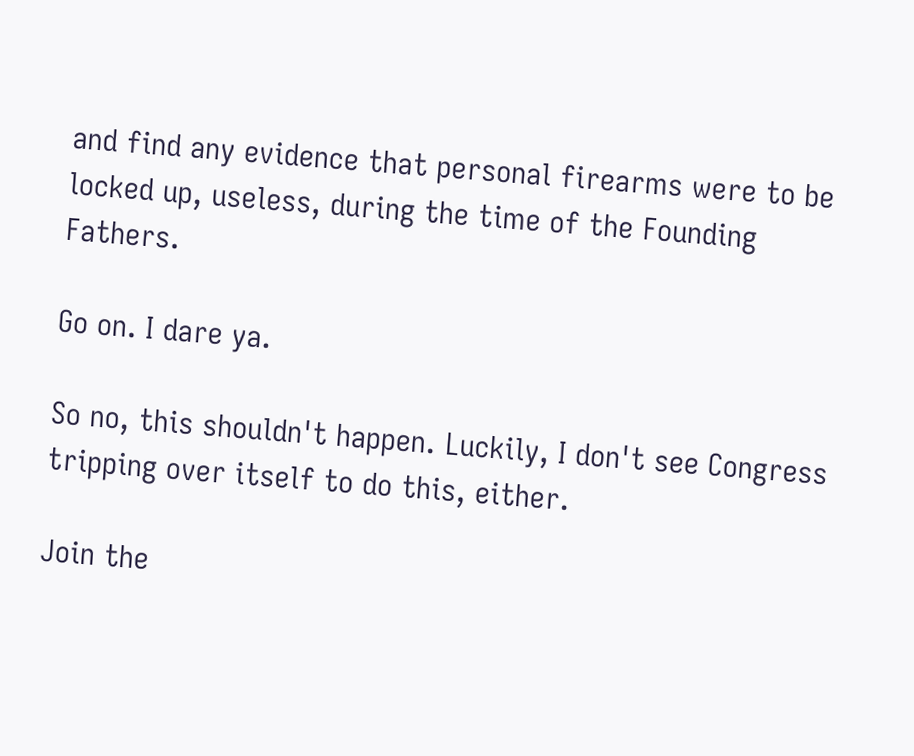and find any evidence that personal firearms were to be locked up, useless, during the time of the Founding Fathers.

Go on. I dare ya.

So no, this shouldn't happen. Luckily, I don't see Congress tripping over itself to do this, either.

Join the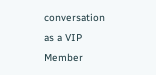conversation as a VIP Member